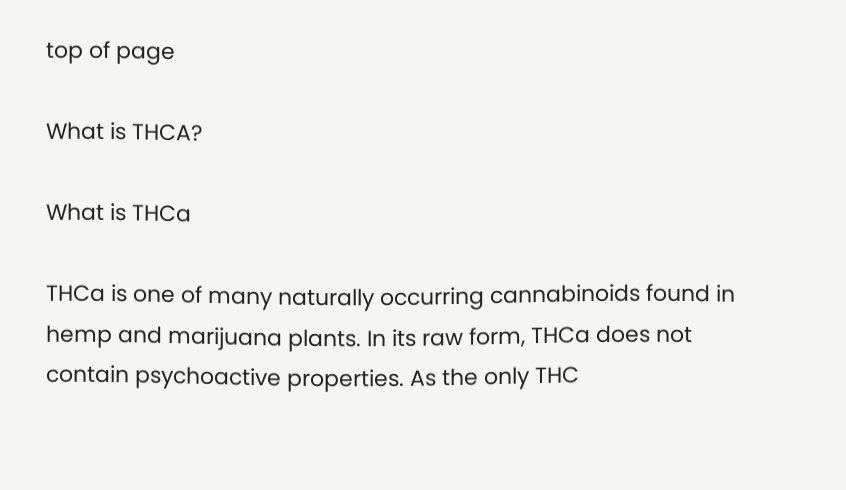top of page

What is THCA?

What is THCa

THCa is one of many naturally occurring cannabinoids found in hemp and marijuana plants. In its raw form, THCa does not contain psychoactive properties. As the only THC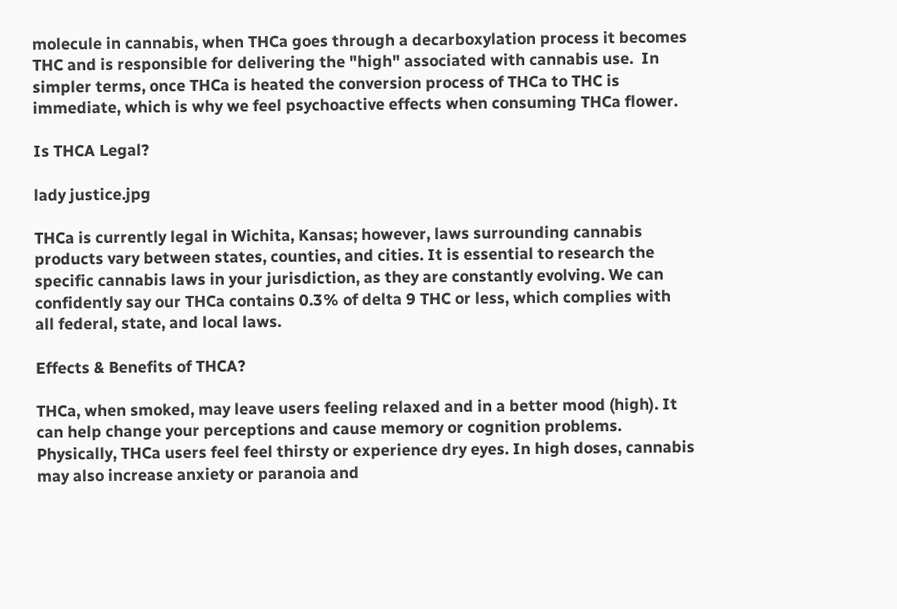molecule in cannabis, when THCa goes through a decarboxylation process it becomes THC and is responsible for delivering the "high" associated with cannabis use.  In simpler terms, once THCa is heated the conversion process of THCa to THC is immediate, which is why we feel psychoactive effects when consuming THCa flower.

Is THCA Legal?

lady justice.jpg

THCa is currently legal in Wichita, Kansas; however, laws surrounding cannabis products vary between states, counties, and cities. It is essential to research the specific cannabis laws in your jurisdiction, as they are constantly evolving. We can confidently say our THCa contains 0.3% of delta 9 THC or less, which complies with all federal, state, and local laws.

Effects & Benefits of THCA?

THCa, when smoked, may leave users feeling relaxed and in a better mood (high). It can help change your perceptions and cause memory or cognition problems. Physically, THCa users feel feel thirsty or experience dry eyes. In high doses, cannabis may also increase anxiety or paranoia and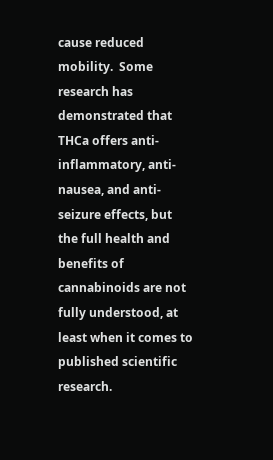cause reduced mobility.  Some research has demonstrated that THCa offers anti-inflammatory, anti-nausea, and anti-seizure effects, but the full health and benefits of cannabinoids are not fully understood, at least when it comes to published scientific research.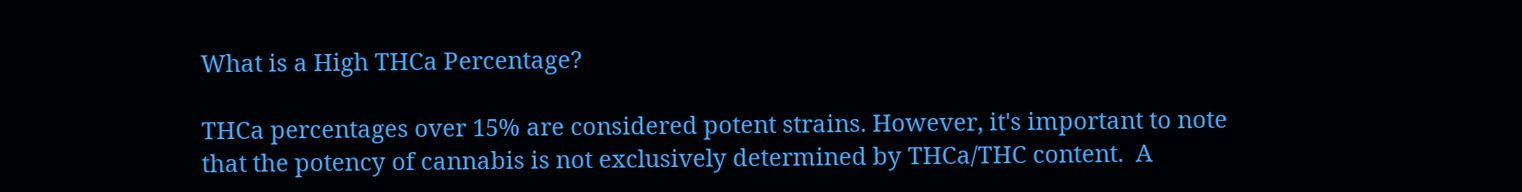What is a High THCa Percentage?

THCa percentages over 15% are considered potent strains. However, it's important to note that the potency of cannabis is not exclusively determined by THCa/THC content.  A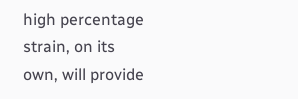high percentage strain, on its own, will provide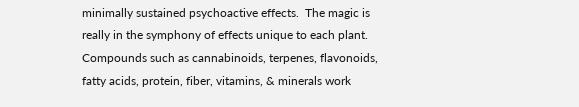minimally sustained psychoactive effects.  The magic is really in the symphony of effects unique to each plant. Compounds such as cannabinoids, terpenes, flavonoids, fatty acids, protein, fiber, vitamins, & minerals work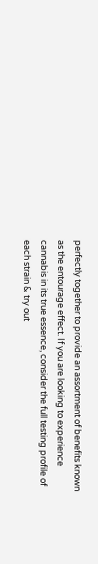perfectly together to provide an assortment of benefits known as the entourage effect. If you are looking to experience cannabis in its true essence, consider the full testing profile of each strain & try out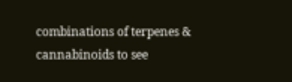combinations of terpenes & cannabinoids to see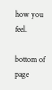how you feel.

bottom of page